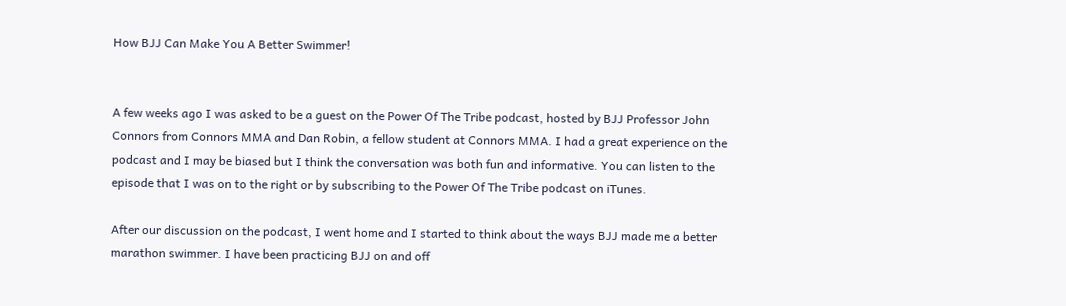How BJJ Can Make You A Better Swimmer!


A few weeks ago I was asked to be a guest on the Power Of The Tribe podcast, hosted by BJJ Professor John Connors from Connors MMA and Dan Robin, a fellow student at Connors MMA. I had a great experience on the podcast and I may be biased but I think the conversation was both fun and informative. You can listen to the episode that I was on to the right or by subscribing to the Power Of The Tribe podcast on iTunes.

After our discussion on the podcast, I went home and I started to think about the ways BJJ made me a better marathon swimmer. I have been practicing BJJ on and off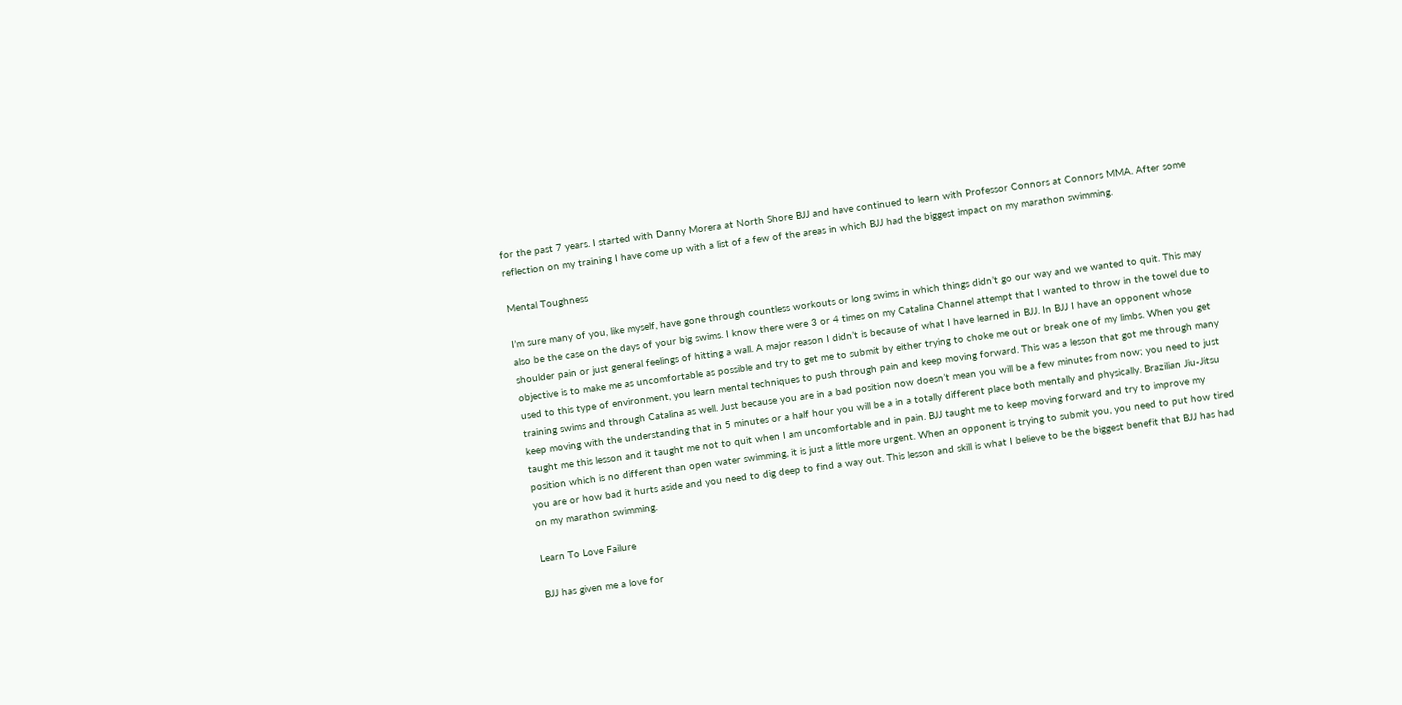for the past 7 years. I started with Danny Morera at North Shore BJJ and have continued to learn with Professor Connors at Connors MMA. After some reflection on my training I have come up with a list of a few of the areas in which BJJ had the biggest impact on my marathon swimming.

Mental Toughness

I’m sure many of you, like myself, have gone through countless workouts or long swims in which things didn’t go our way and we wanted to quit. This may also be the case on the days of your big swims. I know there were 3 or 4 times on my Catalina Channel attempt that I wanted to throw in the towel due to shoulder pain or just general feelings of hitting a wall. A major reason I didn’t is because of what I have learned in BJJ. In BJJ I have an opponent whose objective is to make me as uncomfortable as possible and try to get me to submit by either trying to choke me out or break one of my limbs. When you get used to this type of environment, you learn mental techniques to push through pain and keep moving forward. This was a lesson that got me through many training swims and through Catalina as well. Just because you are in a bad position now doesn’t mean you will be a few minutes from now; you need to just keep moving with the understanding that in 5 minutes or a half hour you will be a in a totally different place both mentally and physically. Brazilian Jiu-Jitsu taught me this lesson and it taught me not to quit when I am uncomfortable and in pain. BJJ taught me to keep moving forward and try to improve my position which is no different than open water swimming, it is just a little more urgent. When an opponent is trying to submit you, you need to put how tired you are or how bad it hurts aside and you need to dig deep to find a way out. This lesson and skill is what I believe to be the biggest benefit that BJJ has had on my marathon swimming.

Learn To Love Failure

BJJ has given me a love for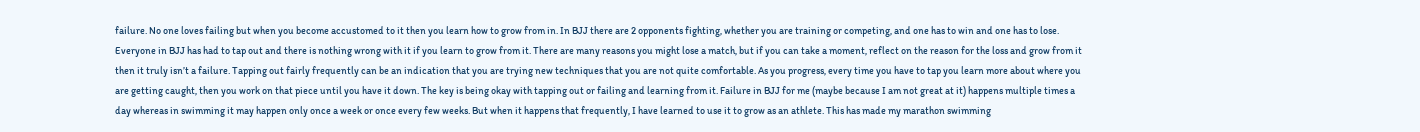failure. No one loves failing but when you become accustomed to it then you learn how to grow from in. In BJJ there are 2 opponents fighting, whether you are training or competing, and one has to win and one has to lose. Everyone in BJJ has had to tap out and there is nothing wrong with it if you learn to grow from it. There are many reasons you might lose a match, but if you can take a moment, reflect on the reason for the loss and grow from it then it truly isn’t a failure. Tapping out fairly frequently can be an indication that you are trying new techniques that you are not quite comfortable. As you progress, every time you have to tap you learn more about where you are getting caught, then you work on that piece until you have it down. The key is being okay with tapping out or failing and learning from it. Failure in BJJ for me (maybe because I am not great at it) happens multiple times a day whereas in swimming it may happen only once a week or once every few weeks. But when it happens that frequently, I have learned to use it to grow as an athlete. This has made my marathon swimming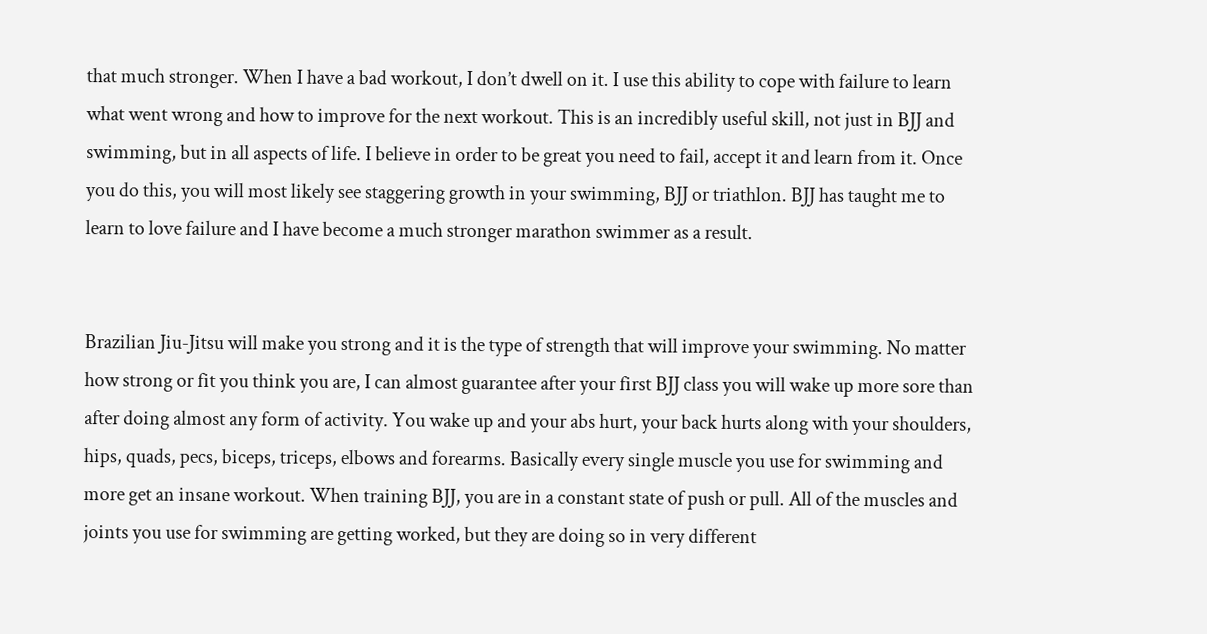that much stronger. When I have a bad workout, I don’t dwell on it. I use this ability to cope with failure to learn what went wrong and how to improve for the next workout. This is an incredibly useful skill, not just in BJJ and swimming, but in all aspects of life. I believe in order to be great you need to fail, accept it and learn from it. Once you do this, you will most likely see staggering growth in your swimming, BJJ or triathlon. BJJ has taught me to learn to love failure and I have become a much stronger marathon swimmer as a result.


Brazilian Jiu-Jitsu will make you strong and it is the type of strength that will improve your swimming. No matter how strong or fit you think you are, I can almost guarantee after your first BJJ class you will wake up more sore than after doing almost any form of activity. You wake up and your abs hurt, your back hurts along with your shoulders, hips, quads, pecs, biceps, triceps, elbows and forearms. Basically every single muscle you use for swimming and more get an insane workout. When training BJJ, you are in a constant state of push or pull. All of the muscles and joints you use for swimming are getting worked, but they are doing so in very different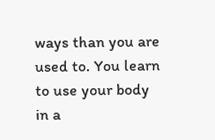ways than you are used to. You learn to use your body in a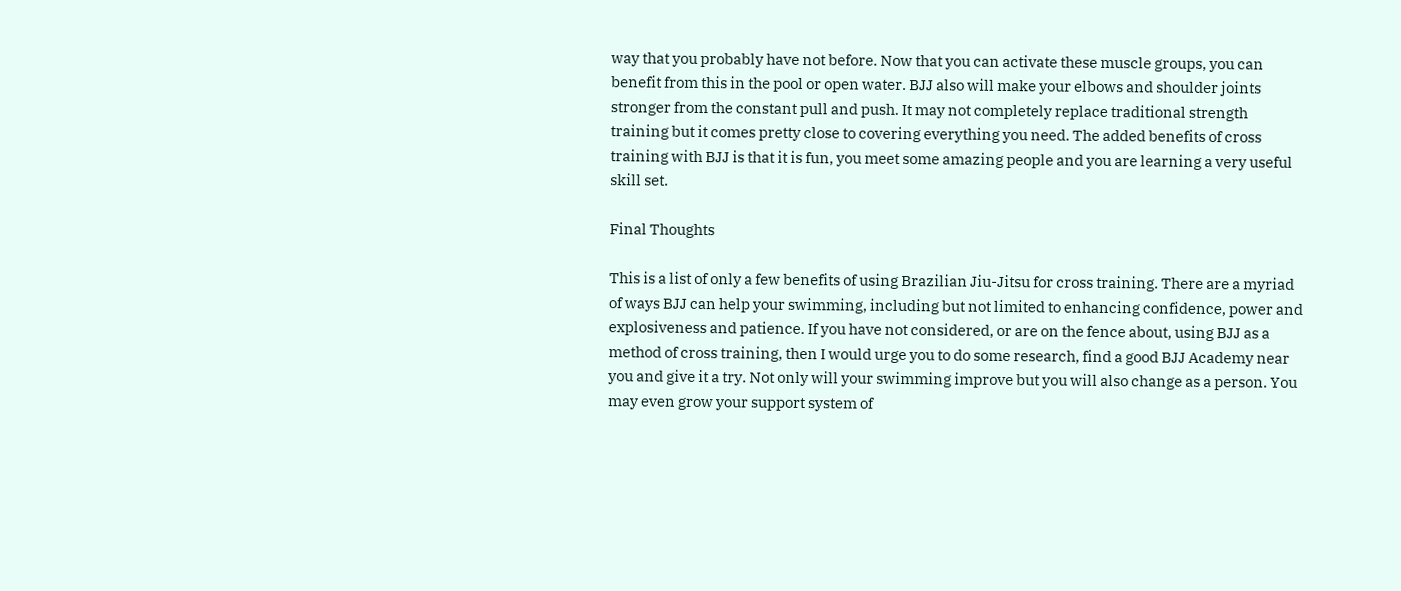way that you probably have not before. Now that you can activate these muscle groups, you can benefit from this in the pool or open water. BJJ also will make your elbows and shoulder joints stronger from the constant pull and push. It may not completely replace traditional strength training but it comes pretty close to covering everything you need. The added benefits of cross training with BJJ is that it is fun, you meet some amazing people and you are learning a very useful skill set.

Final Thoughts

This is a list of only a few benefits of using Brazilian Jiu-Jitsu for cross training. There are a myriad of ways BJJ can help your swimming, including but not limited to enhancing confidence, power and explosiveness and patience. If you have not considered, or are on the fence about, using BJJ as a method of cross training, then I would urge you to do some research, find a good BJJ Academy near you and give it a try. Not only will your swimming improve but you will also change as a person. You may even grow your support system of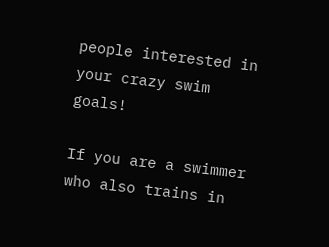people interested in your crazy swim goals!

If you are a swimmer who also trains in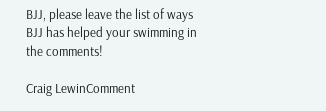BJJ, please leave the list of ways BJJ has helped your swimming in the comments!

Craig LewinComment